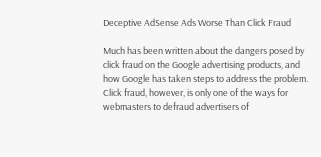Deceptive AdSense Ads Worse Than Click Fraud

Much has been written about the dangers posed by click fraud on the Google advertising products, and how Google has taken steps to address the problem.  Click fraud, however, is only one of the ways for webmasters to defraud advertisers of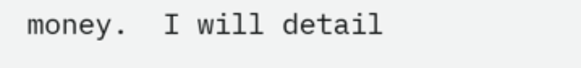money.  I will detail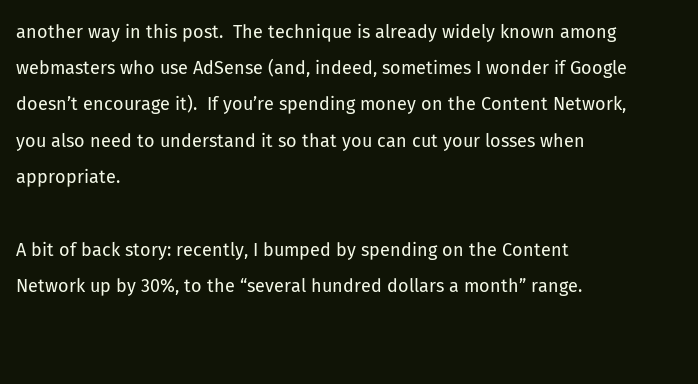another way in this post.  The technique is already widely known among webmasters who use AdSense (and, indeed, sometimes I wonder if Google doesn’t encourage it).  If you’re spending money on the Content Network, you also need to understand it so that you can cut your losses when appropriate.

A bit of back story: recently, I bumped by spending on the Content Network up by 30%, to the “several hundred dollars a month” range.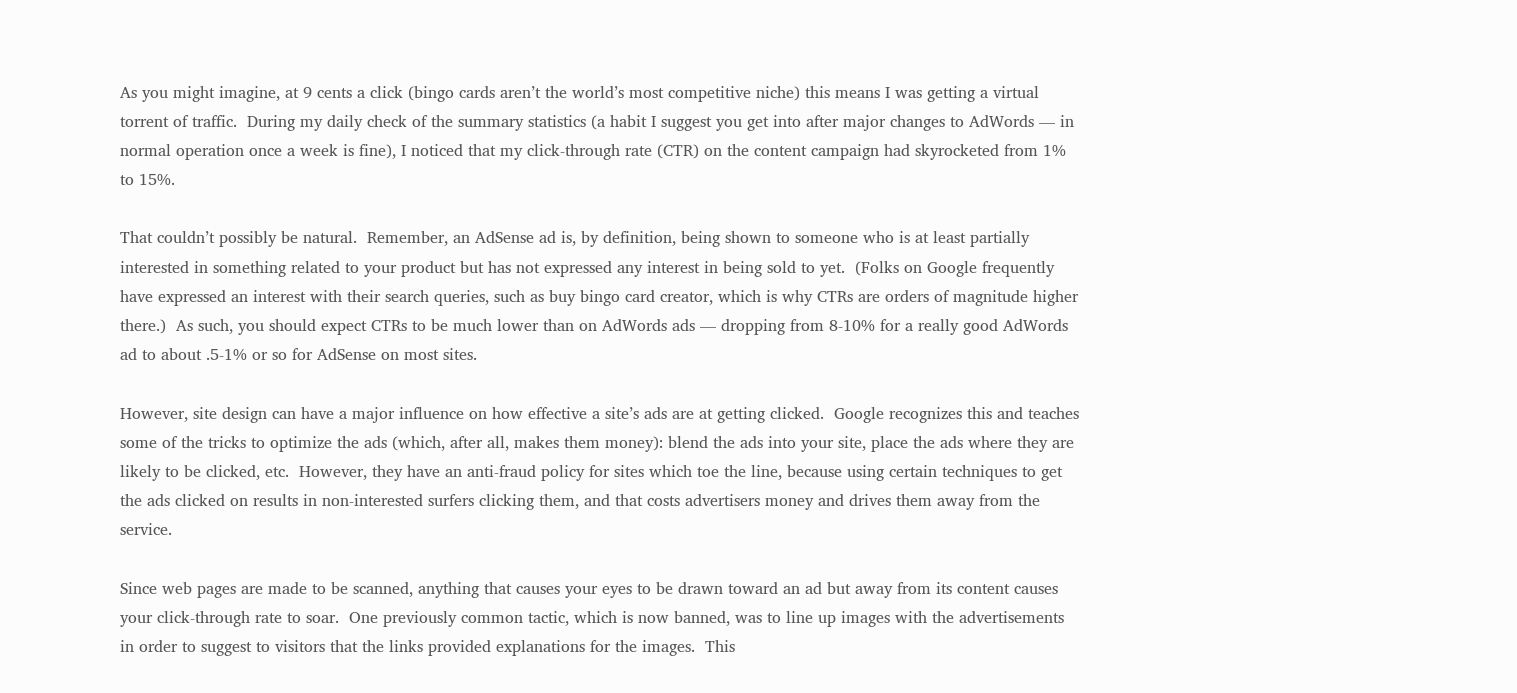As you might imagine, at 9 cents a click (bingo cards aren’t the world’s most competitive niche) this means I was getting a virtual torrent of traffic.  During my daily check of the summary statistics (a habit I suggest you get into after major changes to AdWords — in normal operation once a week is fine), I noticed that my click-through rate (CTR) on the content campaign had skyrocketed from 1% to 15%.

That couldn’t possibly be natural.  Remember, an AdSense ad is, by definition, being shown to someone who is at least partially interested in something related to your product but has not expressed any interest in being sold to yet.  (Folks on Google frequently have expressed an interest with their search queries, such as buy bingo card creator, which is why CTRs are orders of magnitude higher there.)  As such, you should expect CTRs to be much lower than on AdWords ads — dropping from 8-10% for a really good AdWords ad to about .5-1% or so for AdSense on most sites.

However, site design can have a major influence on how effective a site’s ads are at getting clicked.  Google recognizes this and teaches some of the tricks to optimize the ads (which, after all, makes them money): blend the ads into your site, place the ads where they are likely to be clicked, etc.  However, they have an anti-fraud policy for sites which toe the line, because using certain techniques to get the ads clicked on results in non-interested surfers clicking them, and that costs advertisers money and drives them away from the service.

Since web pages are made to be scanned, anything that causes your eyes to be drawn toward an ad but away from its content causes your click-through rate to soar.  One previously common tactic, which is now banned, was to line up images with the advertisements in order to suggest to visitors that the links provided explanations for the images.  This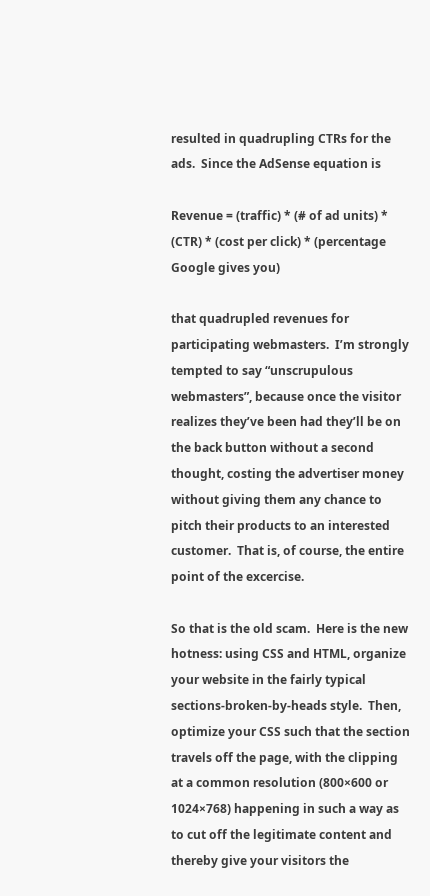resulted in quadrupling CTRs for the ads.  Since the AdSense equation is

Revenue = (traffic) * (# of ad units) * (CTR) * (cost per click) * (percentage Google gives you)

that quadrupled revenues for participating webmasters.  I’m strongly tempted to say “unscrupulous webmasters”, because once the visitor realizes they’ve been had they’ll be on the back button without a second thought, costing the advertiser money without giving them any chance to pitch their products to an interested customer.  That is, of course, the entire point of the excercise.

So that is the old scam.  Here is the new hotness: using CSS and HTML, organize your website in the fairly typical sections-broken-by-heads style.  Then, optimize your CSS such that the section travels off the page, with the clipping at a common resolution (800×600 or 1024×768) happening in such a way as to cut off the legitimate content and thereby give your visitors the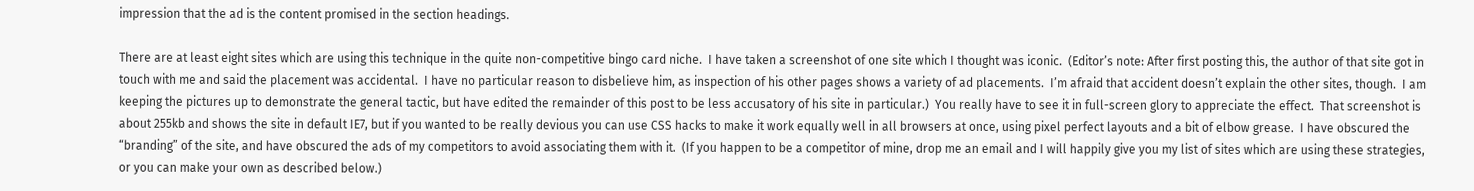impression that the ad is the content promised in the section headings.

There are at least eight sites which are using this technique in the quite non-competitive bingo card niche.  I have taken a screenshot of one site which I thought was iconic.  (Editor’s note: After first posting this, the author of that site got in touch with me and said the placement was accidental.  I have no particular reason to disbelieve him, as inspection of his other pages shows a variety of ad placements.  I’m afraid that accident doesn’t explain the other sites, though.  I am keeping the pictures up to demonstrate the general tactic, but have edited the remainder of this post to be less accusatory of his site in particular.)  You really have to see it in full-screen glory to appreciate the effect.  That screenshot is about 255kb and shows the site in default IE7, but if you wanted to be really devious you can use CSS hacks to make it work equally well in all browsers at once, using pixel perfect layouts and a bit of elbow grease.  I have obscured the “branding” of the site, and have obscured the ads of my competitors to avoid associating them with it.  (If you happen to be a competitor of mine, drop me an email and I will happily give you my list of sites which are using these strategies, or you can make your own as described below.)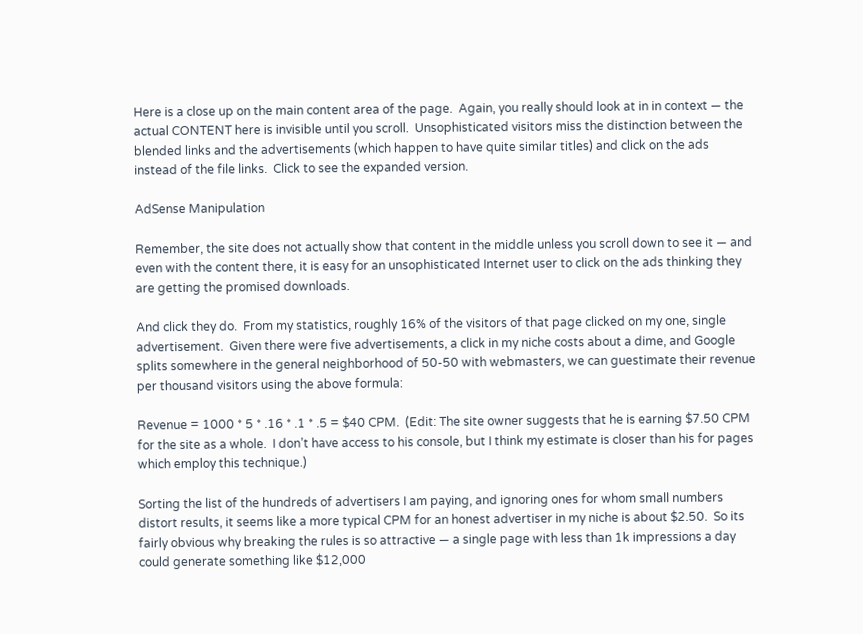Here is a close up on the main content area of the page.  Again, you really should look at in in context — the actual CONTENT here is invisible until you scroll.  Unsophisticated visitors miss the distinction between the blended links and the advertisements (which happen to have quite similar titles) and click on the ads instead of the file links.  Click to see the expanded version.

AdSense Manipulation

Remember, the site does not actually show that content in the middle unless you scroll down to see it — and even with the content there, it is easy for an unsophisticated Internet user to click on the ads thinking they are getting the promised downloads.

And click they do.  From my statistics, roughly 16% of the visitors of that page clicked on my one, single advertisement.  Given there were five advertisements, a click in my niche costs about a dime, and Google splits somewhere in the general neighborhood of 50-50 with webmasters, we can guestimate their revenue per thousand visitors using the above formula:

Revenue = 1000 * 5 * .16 * .1 * .5 = $40 CPM.  (Edit: The site owner suggests that he is earning $7.50 CPM for the site as a whole.  I don’t have access to his console, but I think my estimate is closer than his for pages which employ this technique.)

Sorting the list of the hundreds of advertisers I am paying, and ignoring ones for whom small numbers distort results, it seems like a more typical CPM for an honest advertiser in my niche is about $2.50.  So its fairly obvious why breaking the rules is so attractive — a single page with less than 1k impressions a day could generate something like $12,000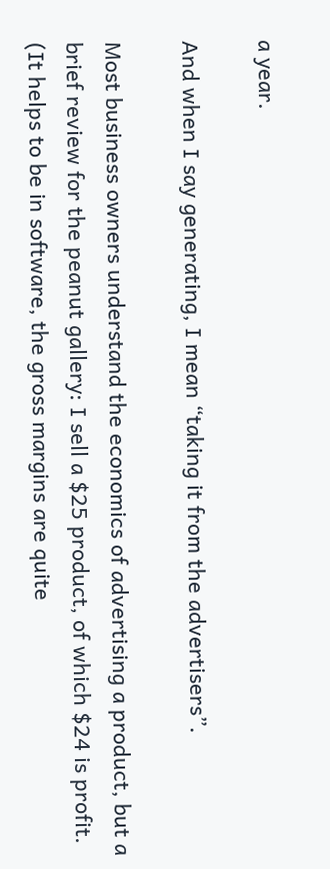a year.

And when I say generating, I mean “taking it from the advertisers”.

Most business owners understand the economics of advertising a product, but a brief review for the peanut gallery: I sell a $25 product, of which $24 is profit.  (It helps to be in software, the gross margins are quite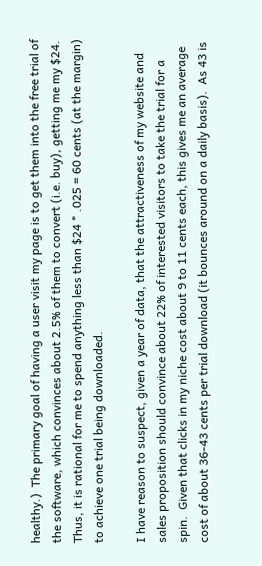healthy.)  The primary goal of having a user visit my page is to get them into the free trial of the software, which convinces about 2.5% of them to convert (i.e. buy), getting me my $24.  Thus, it is rational for me to spend anything less than $24 * .025 = 60 cents (at the margin) to achieve one trial being downloaded.

I have reason to suspect, given a year of data, that the attractiveness of my website and sales proposition should convince about 22% of interested visitors to take the trial for a spin.  Given that clicks in my niche cost about 9 to 11 cents each, this gives me an average cost of about 36-43 cents per trial download (it bounces around on a daily basis).  As 43 is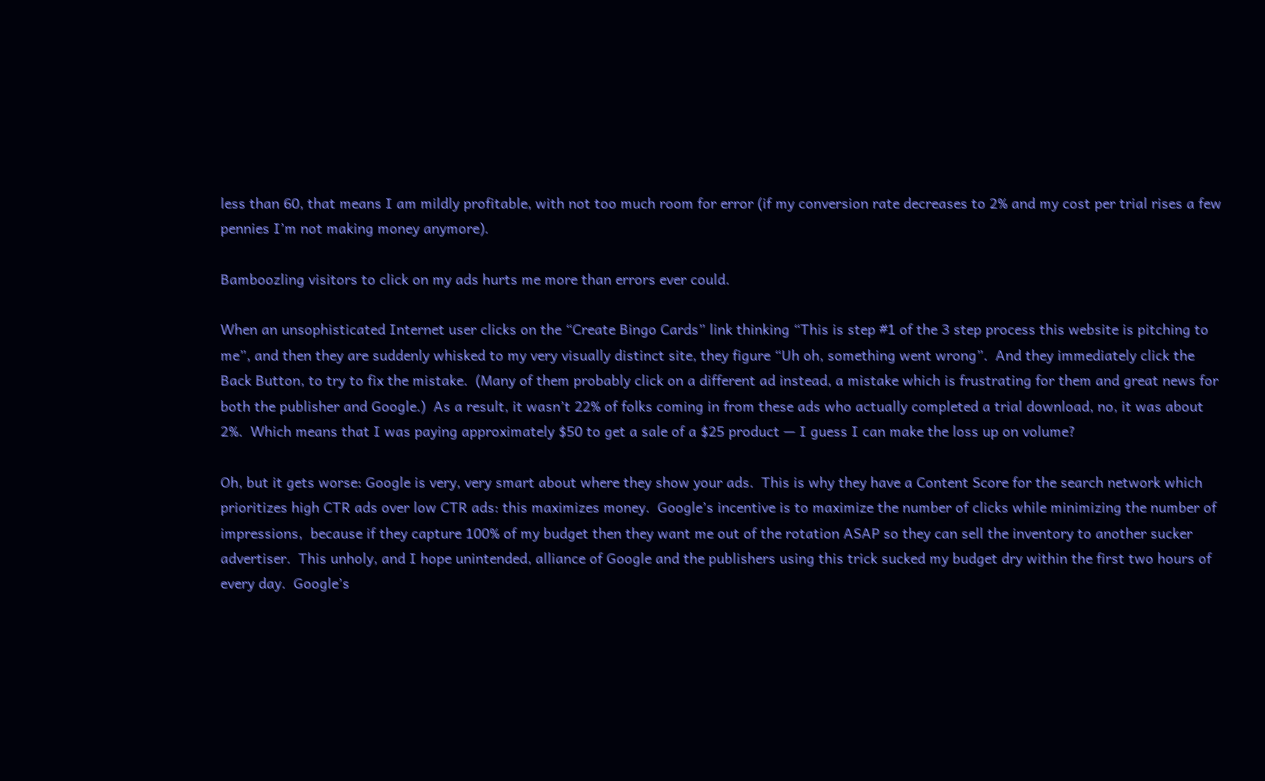less than 60, that means I am mildly profitable, with not too much room for error (if my conversion rate decreases to 2% and my cost per trial rises a few pennies I’m not making money anymore).

Bamboozling visitors to click on my ads hurts me more than errors ever could.

When an unsophisticated Internet user clicks on the “Create Bingo Cards” link thinking “This is step #1 of the 3 step process this website is pitching to me”, and then they are suddenly whisked to my very visually distinct site, they figure “Uh oh, something went wrong”.  And they immediately click the Back Button, to try to fix the mistake.  (Many of them probably click on a different ad instead, a mistake which is frustrating for them and great news for both the publisher and Google.)  As a result, it wasn’t 22% of folks coming in from these ads who actually completed a trial download, no, it was about 2%.  Which means that I was paying approximately $50 to get a sale of a $25 product — I guess I can make the loss up on volume?

Oh, but it gets worse: Google is very, very smart about where they show your ads.  This is why they have a Content Score for the search network which prioritizes high CTR ads over low CTR ads: this maximizes money.  Google’s incentive is to maximize the number of clicks while minimizing the number of impressions,  because if they capture 100% of my budget then they want me out of the rotation ASAP so they can sell the inventory to another sucker advertiser.  This unholy, and I hope unintended, alliance of Google and the publishers using this trick sucked my budget dry within the first two hours of every day.  Google’s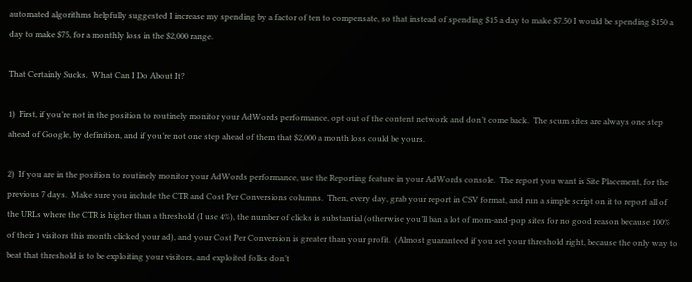automated algorithms helpfully suggested I increase my spending by a factor of ten to compensate, so that instead of spending $15 a day to make $7.50 I would be spending $150 a day to make $75, for a monthly loss in the $2,000 range.

That Certainly Sucks.  What Can I Do About It?

1)  First, if you’re not in the position to routinely monitor your AdWords performance, opt out of the content network and don’t come back.  The scum sites are always one step ahead of Google, by definition, and if you’re not one step ahead of them that $2,000 a month loss could be yours.

2)  If you are in the position to routinely monitor your AdWords performance, use the Reporting feature in your AdWords console.  The report you want is Site Placement, for the previous 7 days.  Make sure you include the CTR and Cost Per Conversions columns.  Then, every day, grab your report in CSV format, and run a simple script on it to report all of the URLs where the CTR is higher than a threshold (I use 4%), the number of clicks is substantial (otherwise you’ll ban a lot of mom-and-pop sites for no good reason because 100% of their 1 visitors this month clicked your ad), and your Cost Per Conversion is greater than your profit.  (Almost guaranteed if you set your threshold right, because the only way to beat that threshold is to be exploiting your visitors, and exploited folks don’t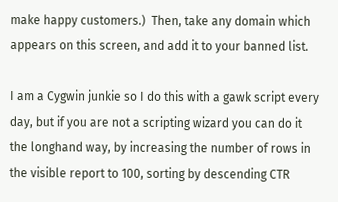make happy customers.)  Then, take any domain which appears on this screen, and add it to your banned list.

I am a Cygwin junkie so I do this with a gawk script every day, but if you are not a scripting wizard you can do it the longhand way, by increasing the number of rows in the visible report to 100, sorting by descending CTR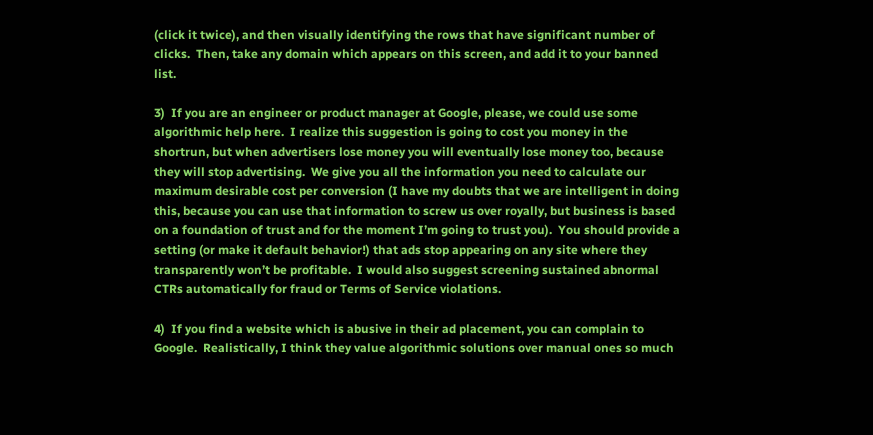(click it twice), and then visually identifying the rows that have significant number of clicks.  Then, take any domain which appears on this screen, and add it to your banned list.

3)  If you are an engineer or product manager at Google, please, we could use some algorithmic help here.  I realize this suggestion is going to cost you money in the shortrun, but when advertisers lose money you will eventually lose money too, because they will stop advertising.  We give you all the information you need to calculate our maximum desirable cost per conversion (I have my doubts that we are intelligent in doing this, because you can use that information to screw us over royally, but business is based on a foundation of trust and for the moment I’m going to trust you).  You should provide a setting (or make it default behavior!) that ads stop appearing on any site where they transparently won’t be profitable.  I would also suggest screening sustained abnormal CTRs automatically for fraud or Terms of Service violations.

4)  If you find a website which is abusive in their ad placement, you can complain to Google.  Realistically, I think they value algorithmic solutions over manual ones so much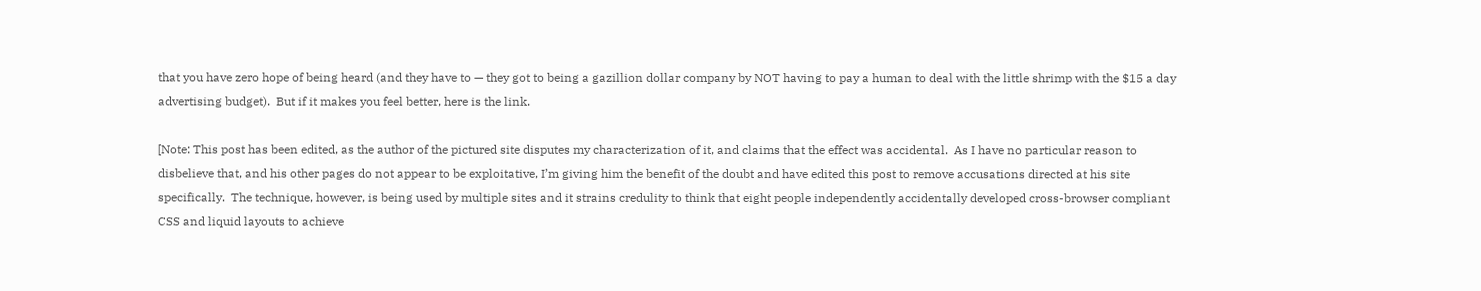that you have zero hope of being heard (and they have to — they got to being a gazillion dollar company by NOT having to pay a human to deal with the little shrimp with the $15 a day advertising budget).  But if it makes you feel better, here is the link.

[Note: This post has been edited, as the author of the pictured site disputes my characterization of it, and claims that the effect was accidental.  As I have no particular reason to disbelieve that, and his other pages do not appear to be exploitative, I’m giving him the benefit of the doubt and have edited this post to remove accusations directed at his site specifically.  The technique, however, is being used by multiple sites and it strains credulity to think that eight people independently accidentally developed cross-browser compliant CSS and liquid layouts to achieve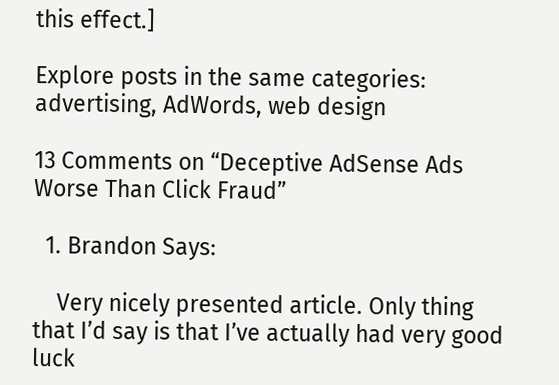this effect.]

Explore posts in the same categories: advertising, AdWords, web design

13 Comments on “Deceptive AdSense Ads Worse Than Click Fraud”

  1. Brandon Says:

    Very nicely presented article. Only thing that I’d say is that I’ve actually had very good luck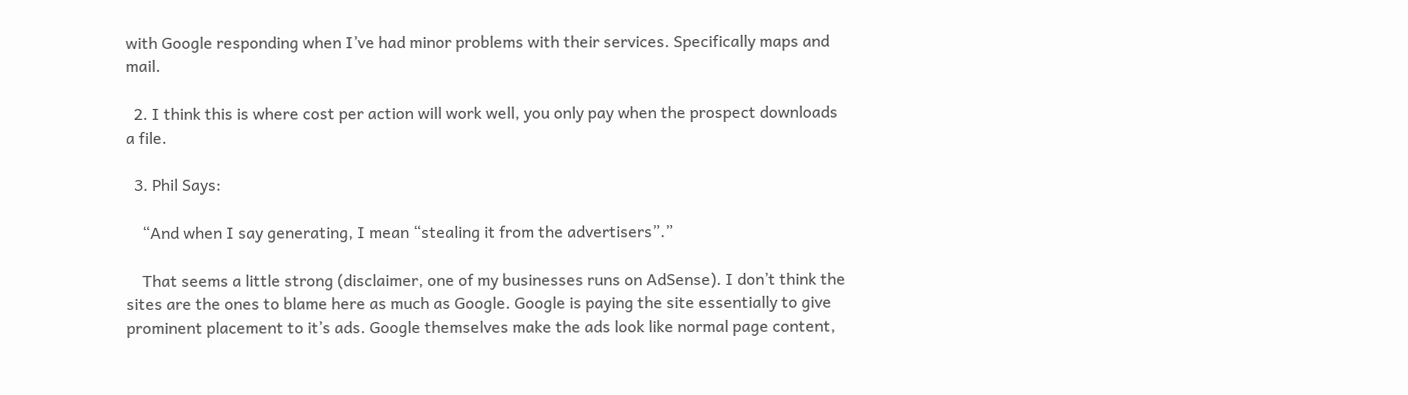with Google responding when I’ve had minor problems with their services. Specifically maps and mail.

  2. I think this is where cost per action will work well, you only pay when the prospect downloads a file.

  3. Phil Says:

    “And when I say generating, I mean “stealing it from the advertisers”.”

    That seems a little strong (disclaimer, one of my businesses runs on AdSense). I don’t think the sites are the ones to blame here as much as Google. Google is paying the site essentially to give prominent placement to it’s ads. Google themselves make the ads look like normal page content,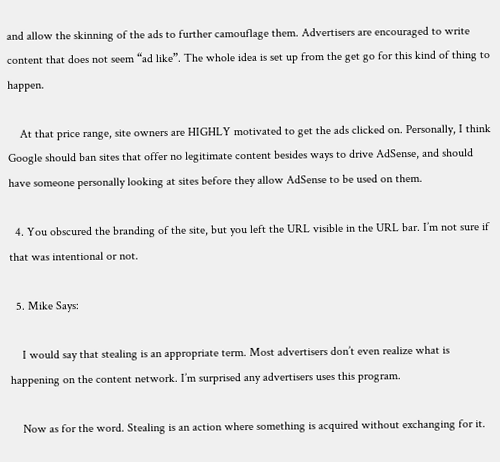and allow the skinning of the ads to further camouflage them. Advertisers are encouraged to write content that does not seem “ad like”. The whole idea is set up from the get go for this kind of thing to happen.

    At that price range, site owners are HIGHLY motivated to get the ads clicked on. Personally, I think Google should ban sites that offer no legitimate content besides ways to drive AdSense, and should have someone personally looking at sites before they allow AdSense to be used on them.

  4. You obscured the branding of the site, but you left the URL visible in the URL bar. I’m not sure if that was intentional or not.

  5. Mike Says:

    I would say that stealing is an appropriate term. Most advertisers don’t even realize what is happening on the content network. I’m surprised any advertisers uses this program.

    Now as for the word. Stealing is an action where something is acquired without exchanging for it.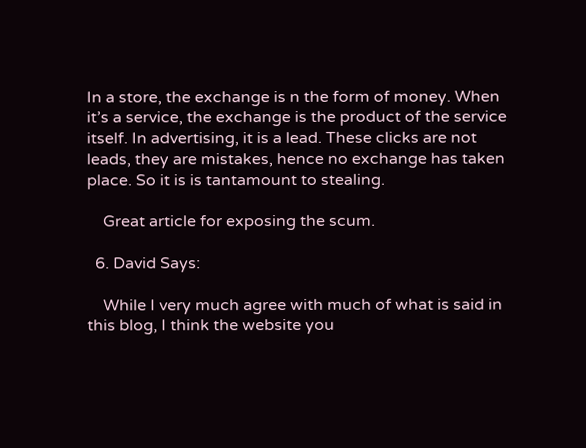In a store, the exchange is n the form of money. When it’s a service, the exchange is the product of the service itself. In advertising, it is a lead. These clicks are not leads, they are mistakes, hence no exchange has taken place. So it is is tantamount to stealing.

    Great article for exposing the scum.

  6. David Says:

    While I very much agree with much of what is said in this blog, I think the website you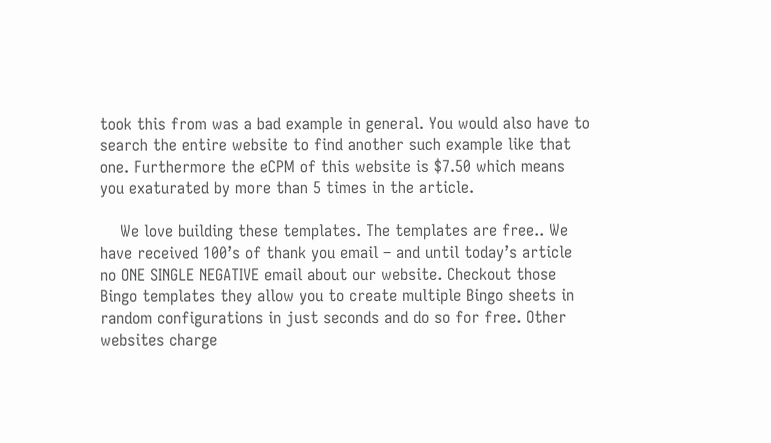took this from was a bad example in general. You would also have to search the entire website to find another such example like that one. Furthermore the eCPM of this website is $7.50 which means you exaturated by more than 5 times in the article.

    We love building these templates. The templates are free.. We have received 100’s of thank you email – and until today’s article no ONE SINGLE NEGATIVE email about our website. Checkout those Bingo templates they allow you to create multiple Bingo sheets in random configurations in just seconds and do so for free. Other websites charge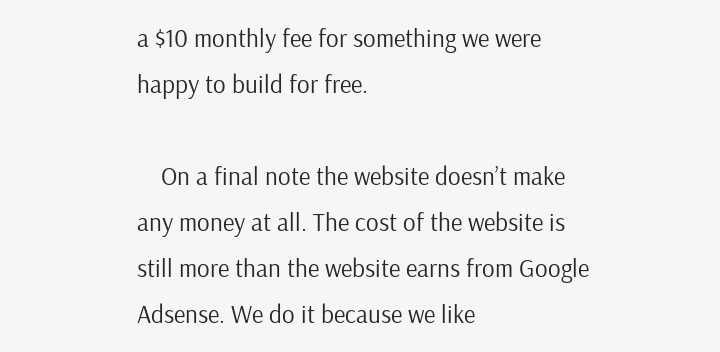a $10 monthly fee for something we were happy to build for free.

    On a final note the website doesn’t make any money at all. The cost of the website is still more than the website earns from Google Adsense. We do it because we like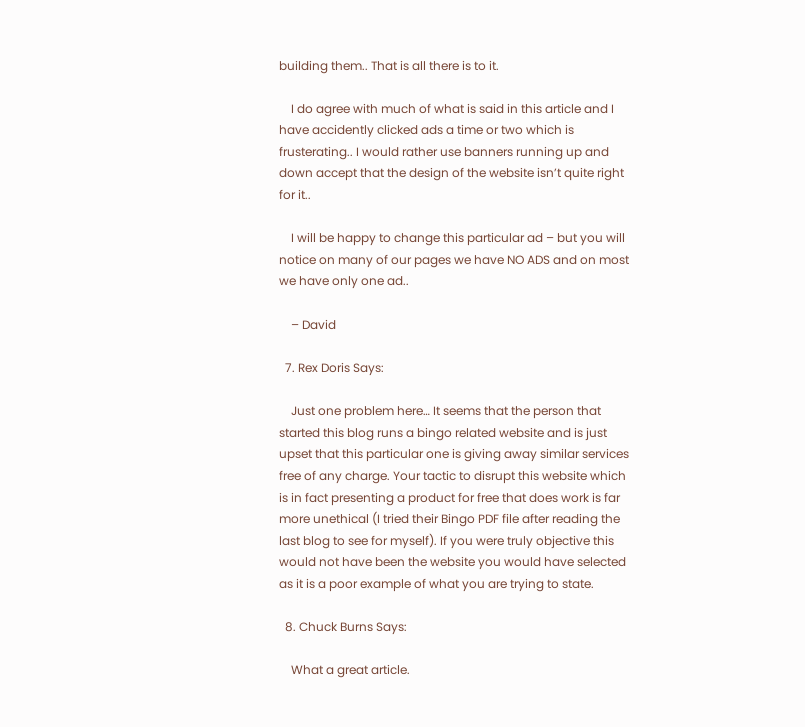building them.. That is all there is to it.

    I do agree with much of what is said in this article and I have accidently clicked ads a time or two which is frusterating.. I would rather use banners running up and down accept that the design of the website isn’t quite right for it..

    I will be happy to change this particular ad – but you will notice on many of our pages we have NO ADS and on most we have only one ad..

    – David

  7. Rex Doris Says:

    Just one problem here… It seems that the person that started this blog runs a bingo related website and is just upset that this particular one is giving away similar services free of any charge. Your tactic to disrupt this website which is in fact presenting a product for free that does work is far more unethical (I tried their Bingo PDF file after reading the last blog to see for myself). If you were truly objective this would not have been the website you would have selected as it is a poor example of what you are trying to state.

  8. Chuck Burns Says:

    What a great article.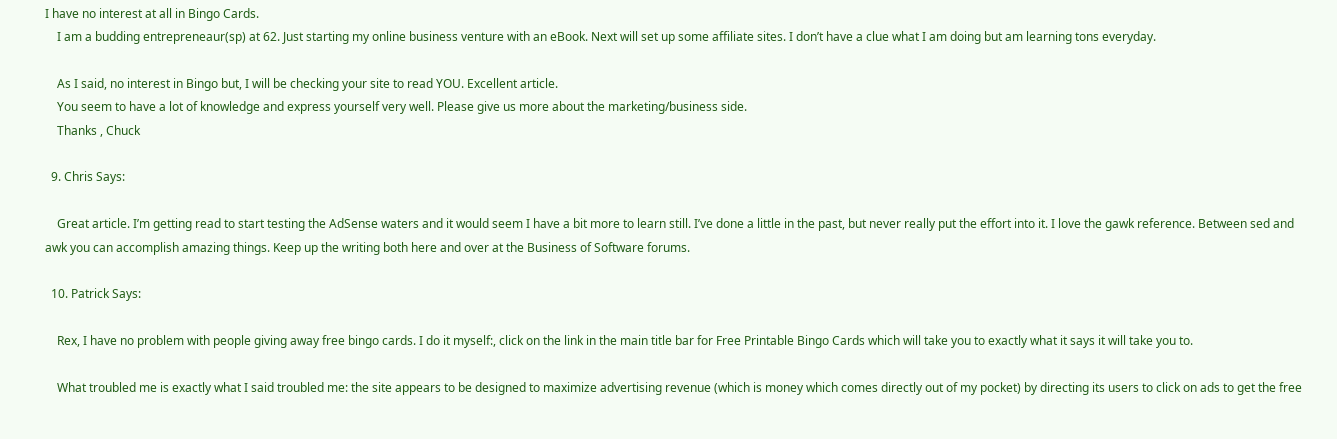I have no interest at all in Bingo Cards.
    I am a budding entrepreneaur(sp) at 62. Just starting my online business venture with an eBook. Next will set up some affiliate sites. I don’t have a clue what I am doing but am learning tons everyday.

    As I said, no interest in Bingo but, I will be checking your site to read YOU. Excellent article.
    You seem to have a lot of knowledge and express yourself very well. Please give us more about the marketing/business side.
    Thanks , Chuck

  9. Chris Says:

    Great article. I’m getting read to start testing the AdSense waters and it would seem I have a bit more to learn still. I’ve done a little in the past, but never really put the effort into it. I love the gawk reference. Between sed and awk you can accomplish amazing things. Keep up the writing both here and over at the Business of Software forums.

  10. Patrick Says:

    Rex, I have no problem with people giving away free bingo cards. I do it myself:, click on the link in the main title bar for Free Printable Bingo Cards which will take you to exactly what it says it will take you to.

    What troubled me is exactly what I said troubled me: the site appears to be designed to maximize advertising revenue (which is money which comes directly out of my pocket) by directing its users to click on ads to get the free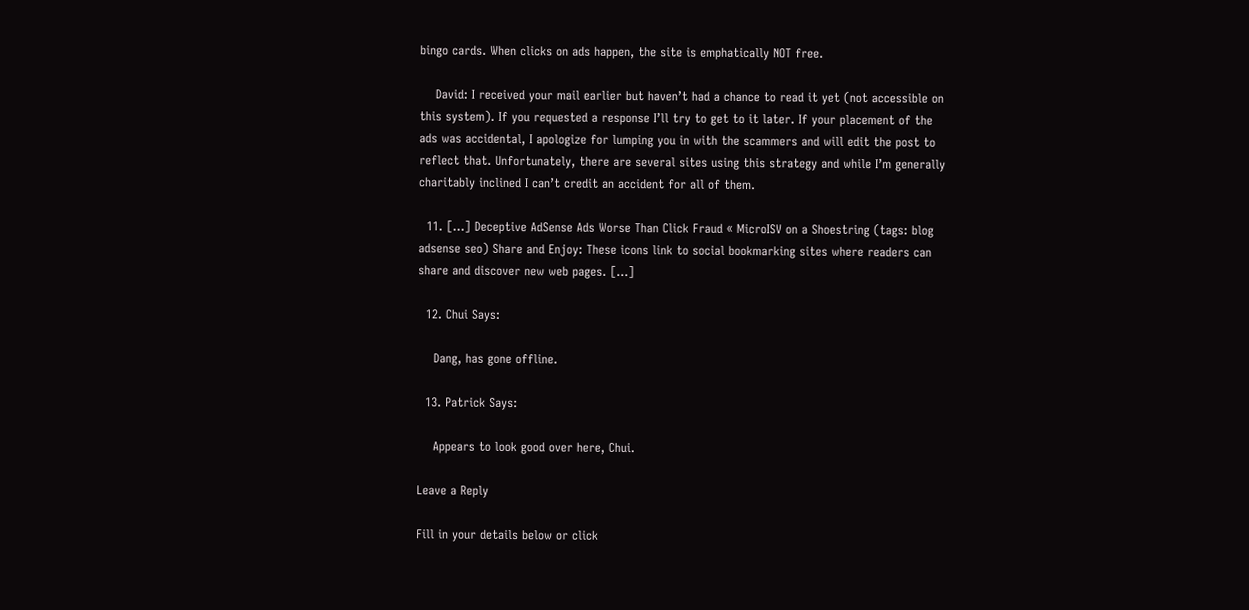bingo cards. When clicks on ads happen, the site is emphatically NOT free.

    David: I received your mail earlier but haven’t had a chance to read it yet (not accessible on this system). If you requested a response I’ll try to get to it later. If your placement of the ads was accidental, I apologize for lumping you in with the scammers and will edit the post to reflect that. Unfortunately, there are several sites using this strategy and while I’m generally charitably inclined I can’t credit an accident for all of them.

  11. […] Deceptive AdSense Ads Worse Than Click Fraud « MicroISV on a Shoestring (tags: blog adsense seo) Share and Enjoy: These icons link to social bookmarking sites where readers can share and discover new web pages. […]

  12. Chui Says:

    Dang, has gone offline.

  13. Patrick Says:

    Appears to look good over here, Chui.

Leave a Reply

Fill in your details below or click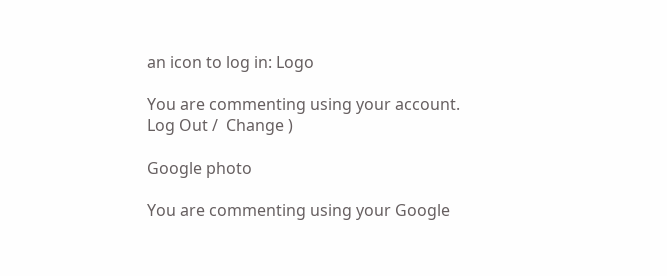an icon to log in: Logo

You are commenting using your account. Log Out /  Change )

Google photo

You are commenting using your Google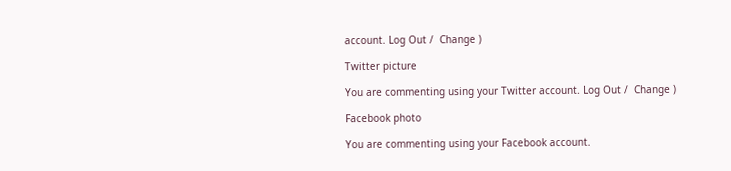account. Log Out /  Change )

Twitter picture

You are commenting using your Twitter account. Log Out /  Change )

Facebook photo

You are commenting using your Facebook account.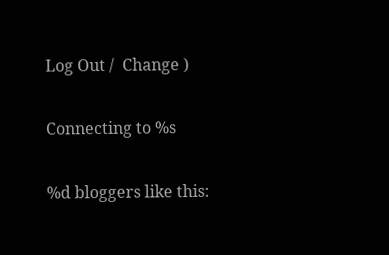Log Out /  Change )

Connecting to %s

%d bloggers like this: